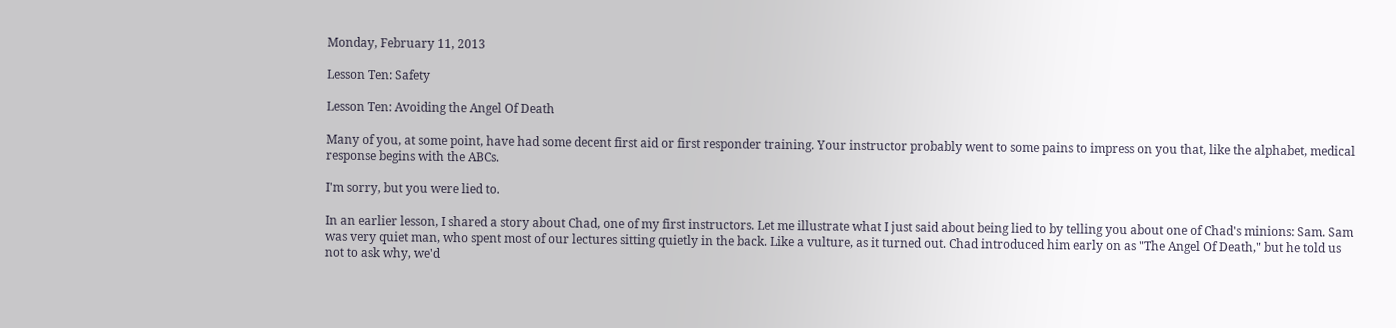Monday, February 11, 2013

Lesson Ten: Safety

Lesson Ten: Avoiding the Angel Of Death

Many of you, at some point, have had some decent first aid or first responder training. Your instructor probably went to some pains to impress on you that, like the alphabet, medical response begins with the ABCs.

I'm sorry, but you were lied to.

In an earlier lesson, I shared a story about Chad, one of my first instructors. Let me illustrate what I just said about being lied to by telling you about one of Chad's minions: Sam. Sam was very quiet man, who spent most of our lectures sitting quietly in the back. Like a vulture, as it turned out. Chad introduced him early on as "The Angel Of Death," but he told us not to ask why, we'd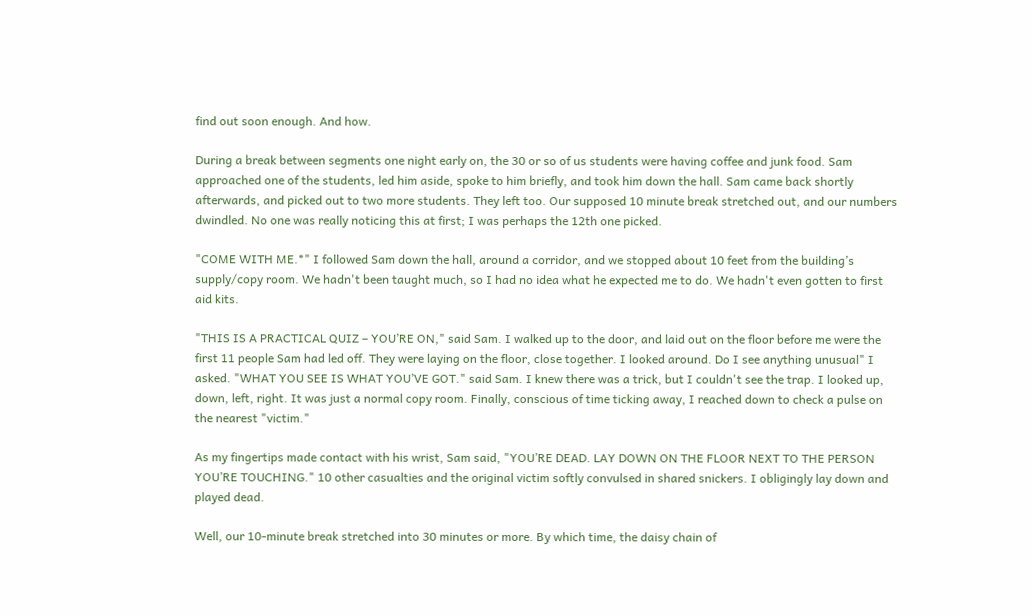find out soon enough. And how.

During a break between segments one night early on, the 30 or so of us students were having coffee and junk food. Sam approached one of the students, led him aside, spoke to him briefly, and took him down the hall. Sam came back shortly afterwards, and picked out to two more students. They left too. Our supposed 10 minute break stretched out, and our numbers dwindled. No one was really noticing this at first; I was perhaps the 12th one picked.

"COME WITH ME.*" I followed Sam down the hall, around a corridor, and we stopped about 10 feet from the building’s supply/copy room. We hadn't been taught much, so I had no idea what he expected me to do. We hadn't even gotten to first aid kits.

"THIS IS A PRACTICAL QUIZ – YOU’RE ON," said Sam. I walked up to the door, and laid out on the floor before me were the first 11 people Sam had led off. They were laying on the floor, close together. I looked around. Do I see anything unusual" I asked. "WHAT YOU SEE IS WHAT YOU’VE GOT." said Sam. I knew there was a trick, but I couldn't see the trap. I looked up, down, left, right. It was just a normal copy room. Finally, conscious of time ticking away, I reached down to check a pulse on the nearest "victim."

As my fingertips made contact with his wrist, Sam said, "YOU’RE DEAD. LAY DOWN ON THE FLOOR NEXT TO THE PERSON YOU’RE TOUCHING." 10 other casualties and the original victim softly convulsed in shared snickers. I obligingly lay down and played dead.

Well, our 10-minute break stretched into 30 minutes or more. By which time, the daisy chain of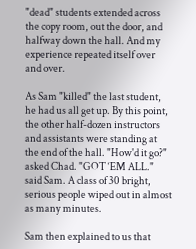"dead" students extended across the copy room, out the door, and halfway down the hall. And my experience repeated itself over and over.

As Sam "killed" the last student, he had us all get up. By this point, the other half-dozen instructors and assistants were standing at the end of the hall. "How'd it go?" asked Chad. "GOT ‘EM ALL." said Sam. A class of 30 bright, serious people wiped out in almost as many minutes.

Sam then explained to us that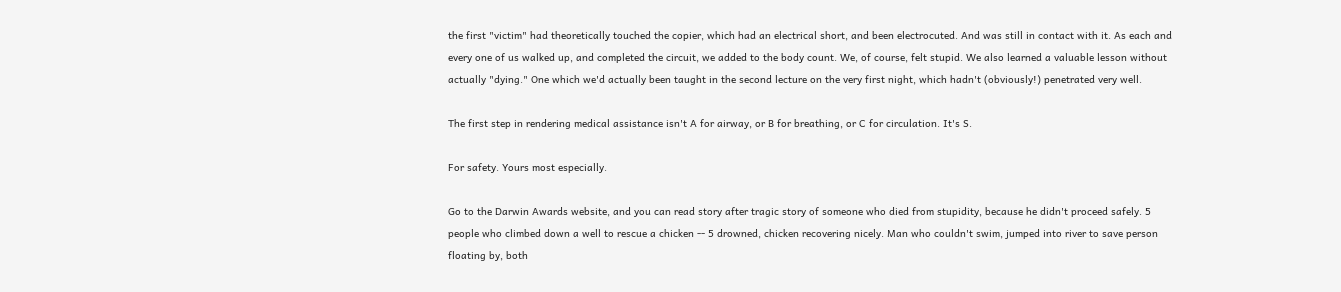the first "victim" had theoretically touched the copier, which had an electrical short, and been electrocuted. And was still in contact with it. As each and every one of us walked up, and completed the circuit, we added to the body count. We, of course, felt stupid. We also learned a valuable lesson without actually "dying." One which we'd actually been taught in the second lecture on the very first night, which hadn't (obviously!) penetrated very well.

The first step in rendering medical assistance isn't A for airway, or B for breathing, or C for circulation. It's S.

For safety. Yours most especially.

Go to the Darwin Awards website, and you can read story after tragic story of someone who died from stupidity, because he didn't proceed safely. 5 people who climbed down a well to rescue a chicken -- 5 drowned, chicken recovering nicely. Man who couldn't swim, jumped into river to save person floating by, both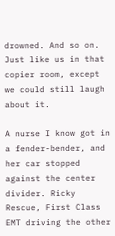drowned. And so on. Just like us in that copier room, except we could still laugh about it.

A nurse I know got in a fender-bender, and her car stopped against the center divider. Ricky Rescue, First Class EMT driving the other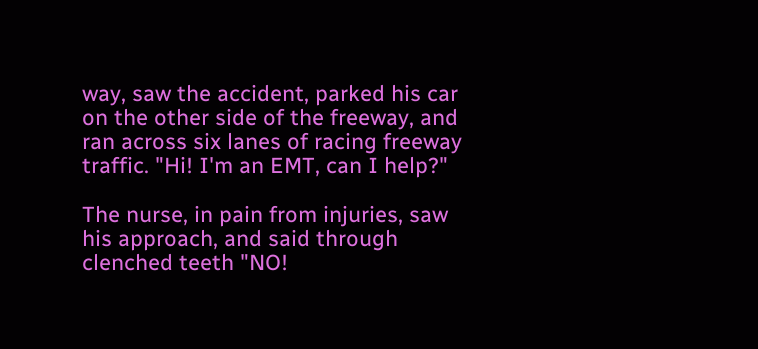way, saw the accident, parked his car on the other side of the freeway, and ran across six lanes of racing freeway traffic. "Hi! I'm an EMT, can I help?"

The nurse, in pain from injuries, saw his approach, and said through clenched teeth "NO!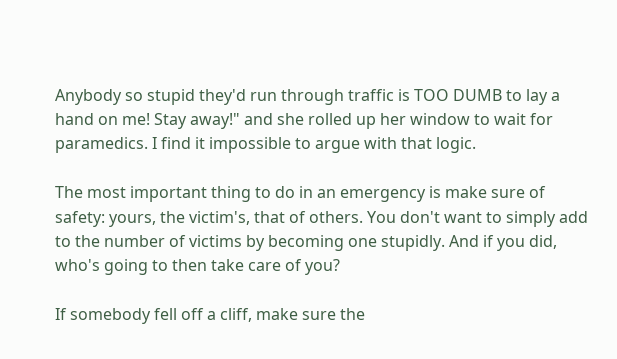Anybody so stupid they'd run through traffic is TOO DUMB to lay a hand on me! Stay away!" and she rolled up her window to wait for paramedics. I find it impossible to argue with that logic.

The most important thing to do in an emergency is make sure of safety: yours, the victim's, that of others. You don't want to simply add to the number of victims by becoming one stupidly. And if you did, who's going to then take care of you?

If somebody fell off a cliff, make sure the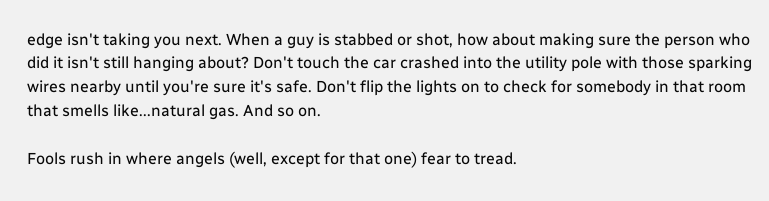edge isn't taking you next. When a guy is stabbed or shot, how about making sure the person who did it isn't still hanging about? Don't touch the car crashed into the utility pole with those sparking wires nearby until you're sure it's safe. Don't flip the lights on to check for somebody in that room that smells like...natural gas. And so on.

Fools rush in where angels (well, except for that one) fear to tread.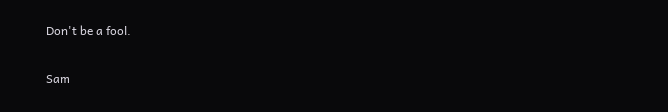Don't be a fool.

Sam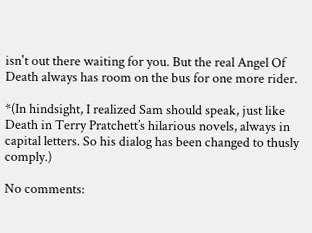isn't out there waiting for you. But the real Angel Of Death always has room on the bus for one more rider.

*(In hindsight, I realized Sam should speak, just like Death in Terry Pratchett’s hilarious novels, always in capital letters. So his dialog has been changed to thusly comply.)

No comments: